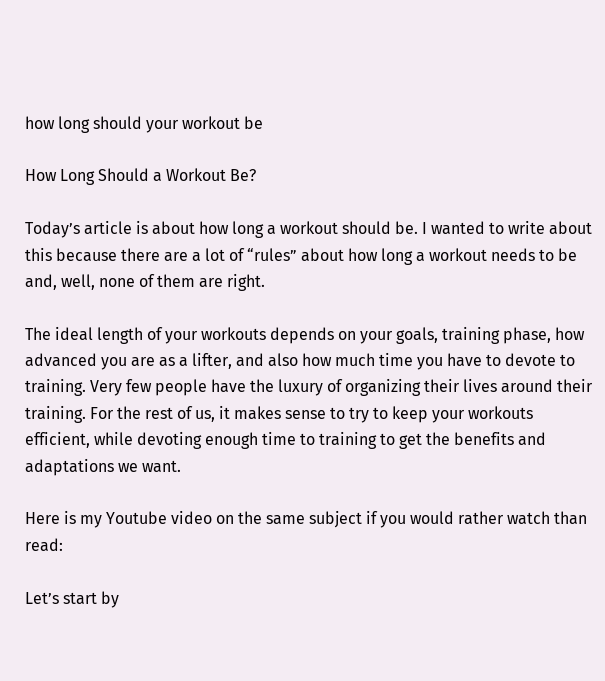how long should your workout be

How Long Should a Workout Be?

Today’s article is about how long a workout should be. I wanted to write about this because there are a lot of “rules” about how long a workout needs to be and, well, none of them are right.

The ideal length of your workouts depends on your goals, training phase, how advanced you are as a lifter, and also how much time you have to devote to training. Very few people have the luxury of organizing their lives around their training. For the rest of us, it makes sense to try to keep your workouts efficient, while devoting enough time to training to get the benefits and adaptations we want.

Here is my Youtube video on the same subject if you would rather watch than read:

Let’s start by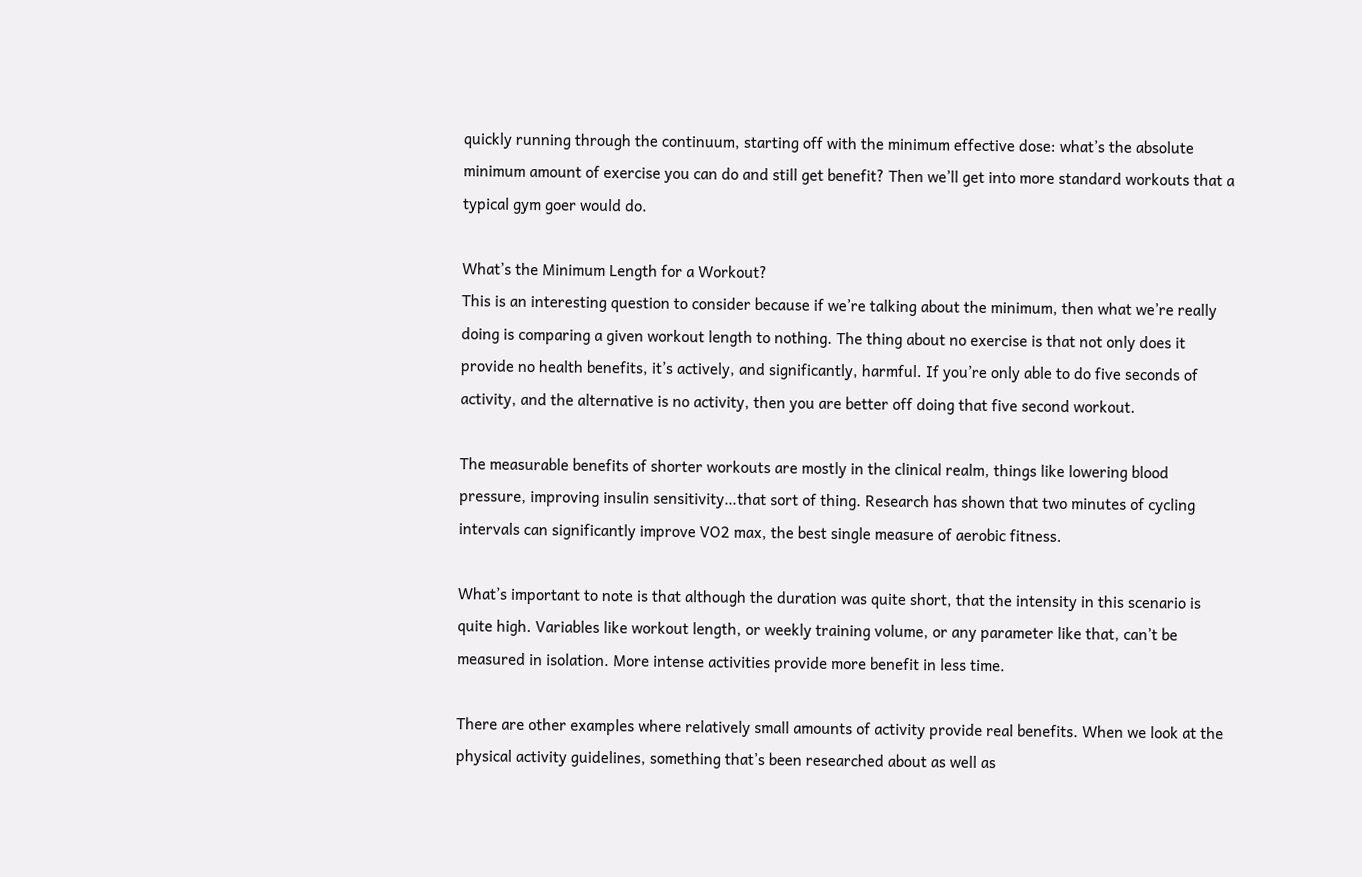quickly running through the continuum, starting off with the minimum effective dose: what’s the absolute minimum amount of exercise you can do and still get benefit? Then we’ll get into more standard workouts that a typical gym goer would do.

What’s the Minimum Length for a Workout?
This is an interesting question to consider because if we’re talking about the minimum, then what we’re really doing is comparing a given workout length to nothing. The thing about no exercise is that not only does it provide no health benefits, it’s actively, and significantly, harmful. If you’re only able to do five seconds of activity, and the alternative is no activity, then you are better off doing that five second workout.

The measurable benefits of shorter workouts are mostly in the clinical realm, things like lowering blood pressure, improving insulin sensitivity…that sort of thing. Research has shown that two minutes of cycling intervals can significantly improve VO2 max, the best single measure of aerobic fitness.

What’s important to note is that although the duration was quite short, that the intensity in this scenario is quite high. Variables like workout length, or weekly training volume, or any parameter like that, can’t be measured in isolation. More intense activities provide more benefit in less time.

There are other examples where relatively small amounts of activity provide real benefits. When we look at the physical activity guidelines, something that’s been researched about as well as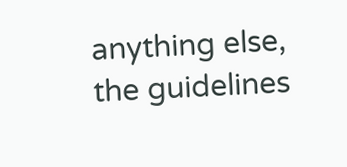anything else, the guidelines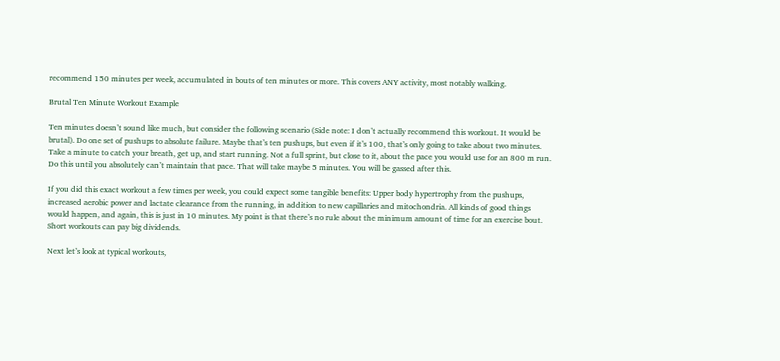recommend 150 minutes per week, accumulated in bouts of ten minutes or more. This covers ANY activity, most notably walking.

Brutal Ten Minute Workout Example

Ten minutes doesn’t sound like much, but consider the following scenario (Side note: I don’t actually recommend this workout. It would be brutal). Do one set of pushups to absolute failure. Maybe that’s ten pushups, but even if it’s 100, that’s only going to take about two minutes. Take a minute to catch your breath, get up, and start running. Not a full sprint, but close to it, about the pace you would use for an 800 m run. Do this until you absolutely can’t maintain that pace. That will take maybe 5 minutes. You will be gassed after this.

If you did this exact workout a few times per week, you could expect some tangible benefits: Upper body hypertrophy from the pushups, increased aerobic power and lactate clearance from the running, in addition to new capillaries and mitochondria. All kinds of good things would happen, and again, this is just in 10 minutes. My point is that there’s no rule about the minimum amount of time for an exercise bout. Short workouts can pay big dividends.

Next let’s look at typical workouts,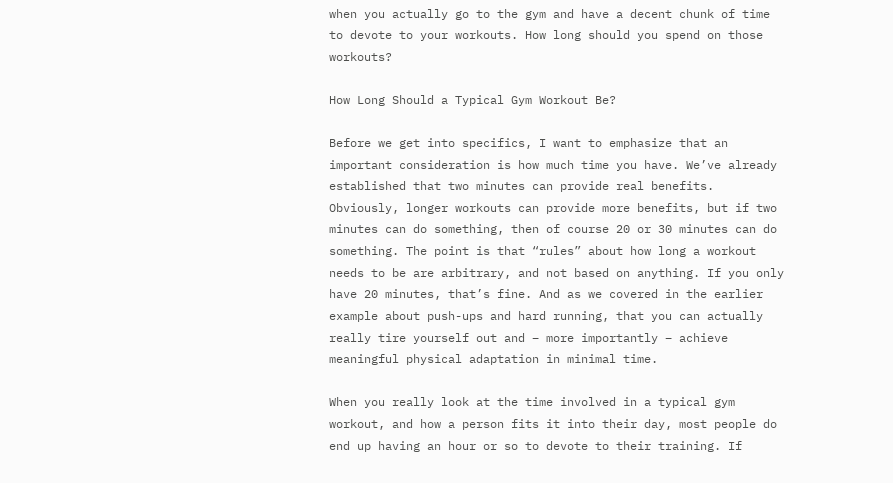when you actually go to the gym and have a decent chunk of time to devote to your workouts. How long should you spend on those workouts?

How Long Should a Typical Gym Workout Be?

Before we get into specifics, I want to emphasize that an important consideration is how much time you have. We’ve already established that two minutes can provide real benefits. Obviously, longer workouts can provide more benefits, but if two minutes can do something, then of course 20 or 30 minutes can do something. The point is that “rules” about how long a workout needs to be are arbitrary, and not based on anything. If you only have 20 minutes, that’s fine. And as we covered in the earlier example about push-ups and hard running, that you can actually really tire yourself out and – more importantly – achieve meaningful physical adaptation in minimal time.

When you really look at the time involved in a typical gym workout, and how a person fits it into their day, most people do end up having an hour or so to devote to their training. If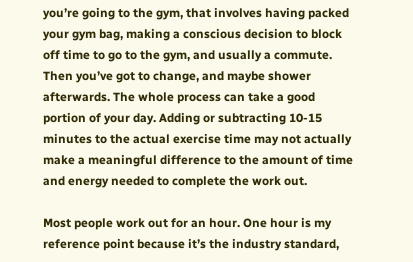you’re going to the gym, that involves having packed your gym bag, making a conscious decision to block off time to go to the gym, and usually a commute. Then you’ve got to change, and maybe shower afterwards. The whole process can take a good portion of your day. Adding or subtracting 10-15 minutes to the actual exercise time may not actually make a meaningful difference to the amount of time and energy needed to complete the work out.

Most people work out for an hour. One hour is my reference point because it’s the industry standard,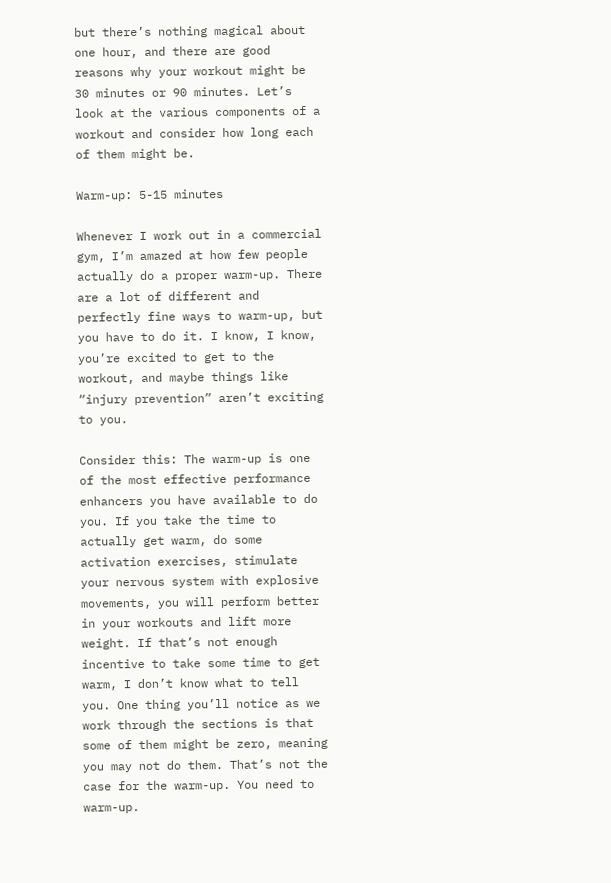but there’s nothing magical about one hour, and there are good reasons why your workout might be 30 minutes or 90 minutes. Let’s look at the various components of a workout and consider how long each of them might be.

Warm-up: 5-15 minutes

Whenever I work out in a commercial gym, I’m amazed at how few people actually do a proper warm-up. There are a lot of different and perfectly fine ways to warm-up, but you have to do it. I know, I know, you’re excited to get to the workout, and maybe things like “injury prevention” aren’t exciting to you.

Consider this: The warm-up is one of the most effective performance enhancers you have available to do you. If you take the time to actually get warm, do some activation exercises, stimulate your nervous system with explosive movements, you will perform better in your workouts and lift more weight. If that’s not enough incentive to take some time to get warm, I don’t know what to tell you. One thing you’ll notice as we work through the sections is that some of them might be zero, meaning you may not do them. That’s not the case for the warm-up. You need to warm-up.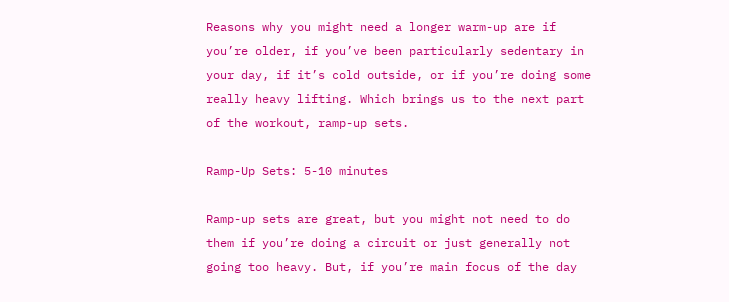Reasons why you might need a longer warm-up are if you’re older, if you’ve been particularly sedentary in your day, if it’s cold outside, or if you’re doing some really heavy lifting. Which brings us to the next part of the workout, ramp-up sets.

Ramp-Up Sets: 5-10 minutes

Ramp-up sets are great, but you might not need to do them if you’re doing a circuit or just generally not going too heavy. But, if you’re main focus of the day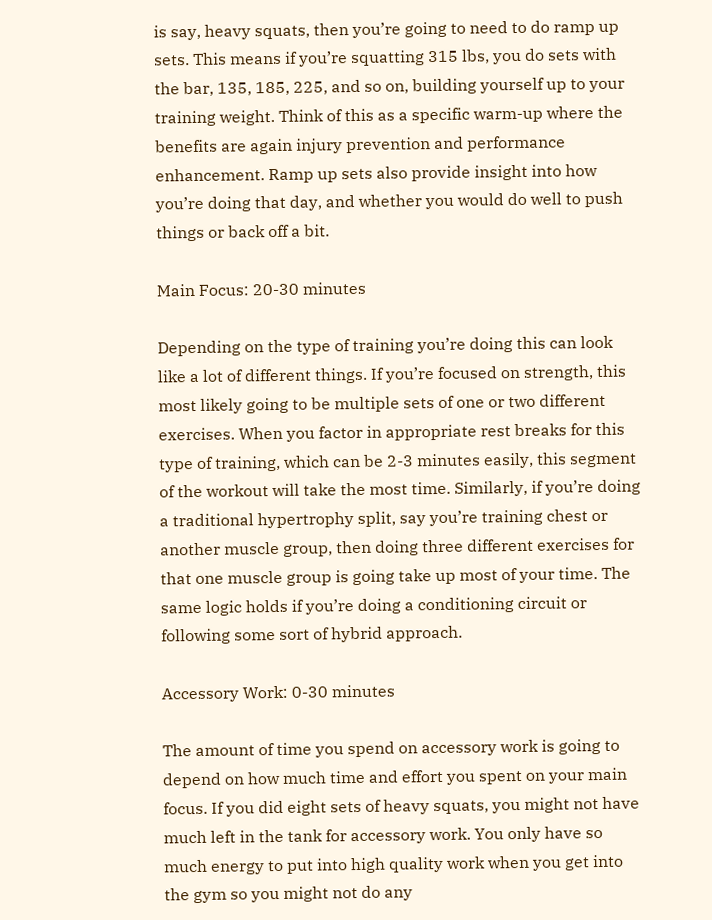is say, heavy squats, then you’re going to need to do ramp up sets. This means if you’re squatting 315 lbs, you do sets with the bar, 135, 185, 225, and so on, building yourself up to your training weight. Think of this as a specific warm-up where the benefits are again injury prevention and performance enhancement. Ramp up sets also provide insight into how you’re doing that day, and whether you would do well to push things or back off a bit.

Main Focus: 20-30 minutes

Depending on the type of training you’re doing this can look like a lot of different things. If you’re focused on strength, this most likely going to be multiple sets of one or two different exercises. When you factor in appropriate rest breaks for this type of training, which can be 2-3 minutes easily, this segment of the workout will take the most time. Similarly, if you’re doing a traditional hypertrophy split, say you’re training chest or another muscle group, then doing three different exercises for that one muscle group is going take up most of your time. The same logic holds if you’re doing a conditioning circuit or following some sort of hybrid approach.

Accessory Work: 0-30 minutes

The amount of time you spend on accessory work is going to depend on how much time and effort you spent on your main focus. If you did eight sets of heavy squats, you might not have much left in the tank for accessory work. You only have so much energy to put into high quality work when you get into the gym so you might not do any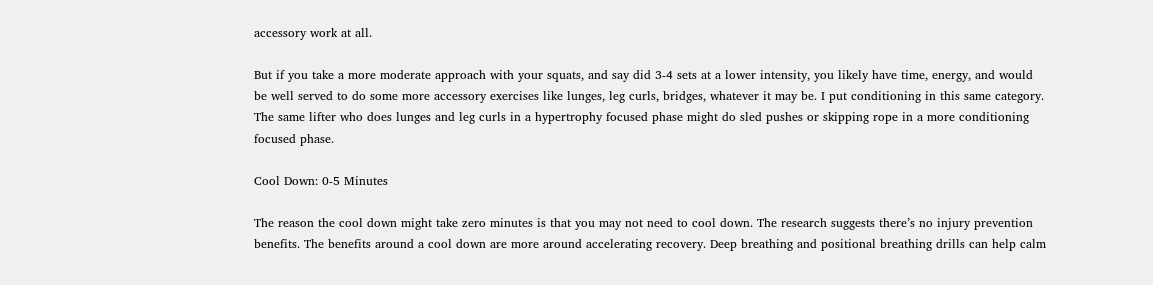accessory work at all.

But if you take a more moderate approach with your squats, and say did 3-4 sets at a lower intensity, you likely have time, energy, and would be well served to do some more accessory exercises like lunges, leg curls, bridges, whatever it may be. I put conditioning in this same category. The same lifter who does lunges and leg curls in a hypertrophy focused phase might do sled pushes or skipping rope in a more conditioning focused phase.

Cool Down: 0-5 Minutes

The reason the cool down might take zero minutes is that you may not need to cool down. The research suggests there’s no injury prevention benefits. The benefits around a cool down are more around accelerating recovery. Deep breathing and positional breathing drills can help calm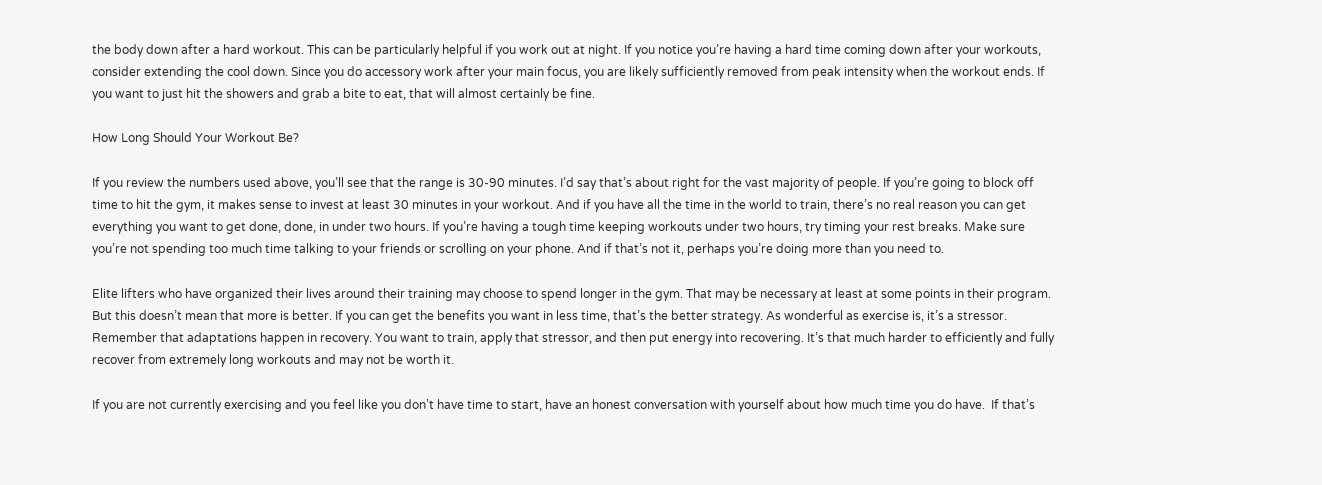the body down after a hard workout. This can be particularly helpful if you work out at night. If you notice you’re having a hard time coming down after your workouts, consider extending the cool down. Since you do accessory work after your main focus, you are likely sufficiently removed from peak intensity when the workout ends. If you want to just hit the showers and grab a bite to eat, that will almost certainly be fine.

How Long Should Your Workout Be?

If you review the numbers used above, you’ll see that the range is 30-90 minutes. I’d say that’s about right for the vast majority of people. If you’re going to block off time to hit the gym, it makes sense to invest at least 30 minutes in your workout. And if you have all the time in the world to train, there’s no real reason you can get everything you want to get done, done, in under two hours. If you’re having a tough time keeping workouts under two hours, try timing your rest breaks. Make sure you’re not spending too much time talking to your friends or scrolling on your phone. And if that’s not it, perhaps you’re doing more than you need to.

Elite lifters who have organized their lives around their training may choose to spend longer in the gym. That may be necessary at least at some points in their program. But this doesn’t mean that more is better. If you can get the benefits you want in less time, that’s the better strategy. As wonderful as exercise is, it’s a stressor. Remember that adaptations happen in recovery. You want to train, apply that stressor, and then put energy into recovering. It’s that much harder to efficiently and fully recover from extremely long workouts and may not be worth it.

If you are not currently exercising and you feel like you don’t have time to start, have an honest conversation with yourself about how much time you do have.  If that’s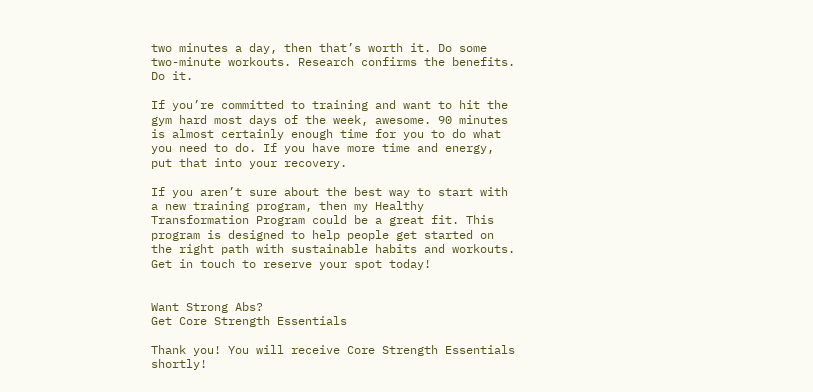two minutes a day, then that’s worth it. Do some two-minute workouts. Research confirms the benefits. Do it.

If you’re committed to training and want to hit the gym hard most days of the week, awesome. 90 minutes is almost certainly enough time for you to do what you need to do. If you have more time and energy, put that into your recovery.

If you aren’t sure about the best way to start with a new training program, then my Healthy Transformation Program could be a great fit. This program is designed to help people get started on the right path with sustainable habits and workouts. Get in touch to reserve your spot today!


Want Strong Abs?
Get Core Strength Essentials

Thank you! You will receive Core Strength Essentials shortly!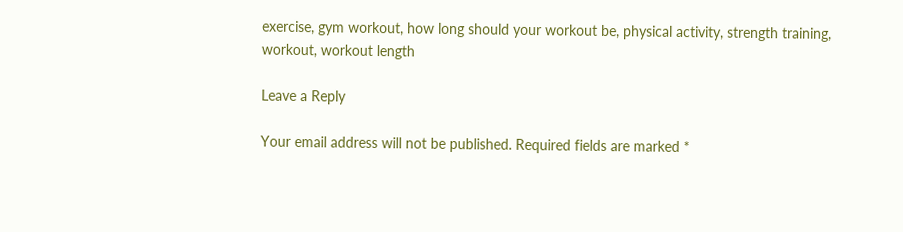exercise, gym workout, how long should your workout be, physical activity, strength training, workout, workout length

Leave a Reply

Your email address will not be published. Required fields are marked *